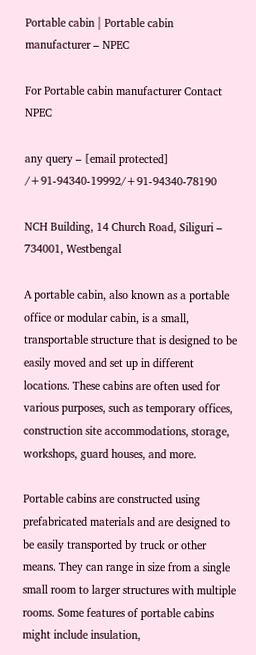Portable cabin | Portable cabin manufacturer – NPEC

For Portable cabin manufacturer Contact NPEC

any query – [email protected] /+91-94340-19992/+91-94340-78190

NCH Building, 14 Church Road, Siliguri – 734001, Westbengal

A portable cabin, also known as a portable office or modular cabin, is a small, transportable structure that is designed to be easily moved and set up in different locations. These cabins are often used for various purposes, such as temporary offices, construction site accommodations, storage, workshops, guard houses, and more.

Portable cabins are constructed using prefabricated materials and are designed to be easily transported by truck or other means. They can range in size from a single small room to larger structures with multiple rooms. Some features of portable cabins might include insulation,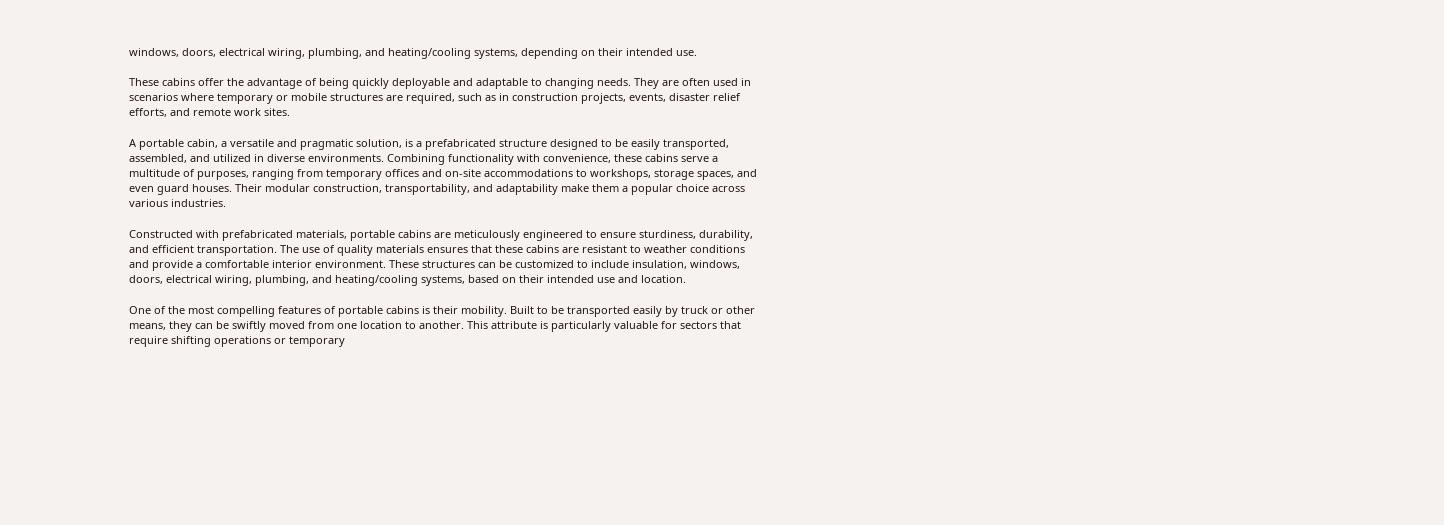windows, doors, electrical wiring, plumbing, and heating/cooling systems, depending on their intended use.

These cabins offer the advantage of being quickly deployable and adaptable to changing needs. They are often used in scenarios where temporary or mobile structures are required, such as in construction projects, events, disaster relief efforts, and remote work sites.

A portable cabin, a versatile and pragmatic solution, is a prefabricated structure designed to be easily transported, assembled, and utilized in diverse environments. Combining functionality with convenience, these cabins serve a multitude of purposes, ranging from temporary offices and on-site accommodations to workshops, storage spaces, and even guard houses. Their modular construction, transportability, and adaptability make them a popular choice across various industries.

Constructed with prefabricated materials, portable cabins are meticulously engineered to ensure sturdiness, durability, and efficient transportation. The use of quality materials ensures that these cabins are resistant to weather conditions and provide a comfortable interior environment. These structures can be customized to include insulation, windows, doors, electrical wiring, plumbing, and heating/cooling systems, based on their intended use and location.

One of the most compelling features of portable cabins is their mobility. Built to be transported easily by truck or other means, they can be swiftly moved from one location to another. This attribute is particularly valuable for sectors that require shifting operations or temporary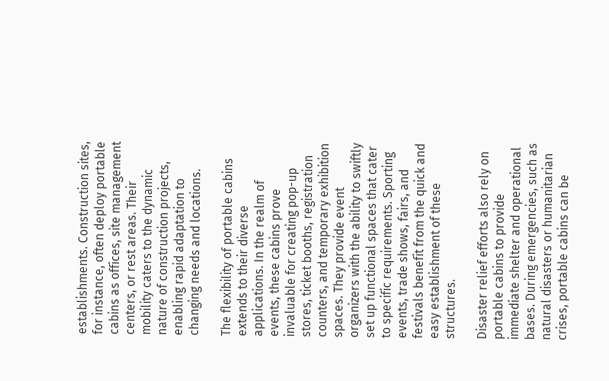establishments. Construction sites, for instance, often deploy portable cabins as offices, site management centers, or rest areas. Their mobility caters to the dynamic nature of construction projects, enabling rapid adaptation to changing needs and locations.

The flexibility of portable cabins extends to their diverse applications. In the realm of events, these cabins prove invaluable for creating pop-up stores, ticket booths, registration counters, and temporary exhibition spaces. They provide event organizers with the ability to swiftly set up functional spaces that cater to specific requirements. Sporting events, trade shows, fairs, and festivals benefit from the quick and easy establishment of these structures.

Disaster relief efforts also rely on portable cabins to provide immediate shelter and operational bases. During emergencies, such as natural disasters or humanitarian crises, portable cabins can be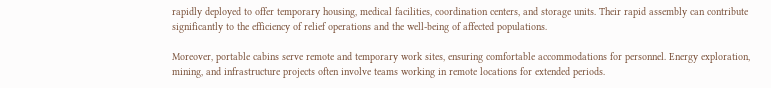rapidly deployed to offer temporary housing, medical facilities, coordination centers, and storage units. Their rapid assembly can contribute significantly to the efficiency of relief operations and the well-being of affected populations.

Moreover, portable cabins serve remote and temporary work sites, ensuring comfortable accommodations for personnel. Energy exploration, mining, and infrastructure projects often involve teams working in remote locations for extended periods.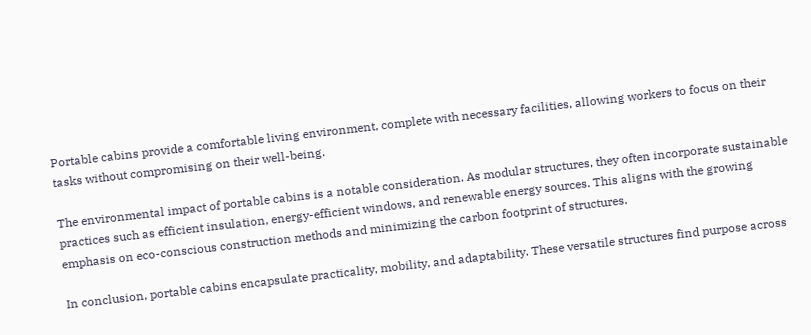Portable cabins provide a comfortable living environment, complete with necessary facilities, allowing workers to focus on their tasks without compromising on their well-being.

The environmental impact of portable cabins is a notable consideration. As modular structures, they often incorporate sustainable practices such as efficient insulation, energy-efficient windows, and renewable energy sources. This aligns with the growing emphasis on eco-conscious construction methods and minimizing the carbon footprint of structures.

In conclusion, portable cabins encapsulate practicality, mobility, and adaptability. These versatile structures find purpose across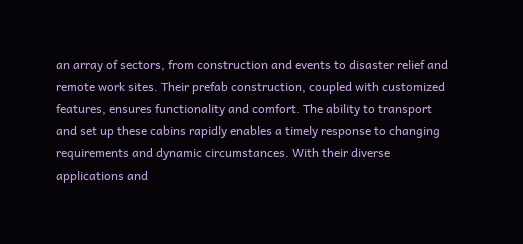an array of sectors, from construction and events to disaster relief and remote work sites. Their prefab construction, coupled with customized features, ensures functionality and comfort. The ability to transport and set up these cabins rapidly enables a timely response to changing requirements and dynamic circumstances. With their diverse applications and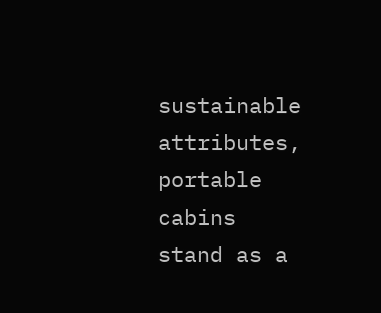sustainable attributes, portable cabins stand as a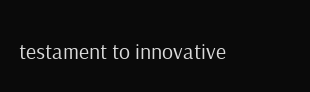testament to innovative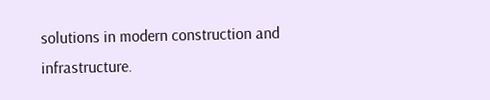solutions in modern construction and infrastructure.